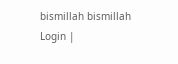bismillah bismillah
Login |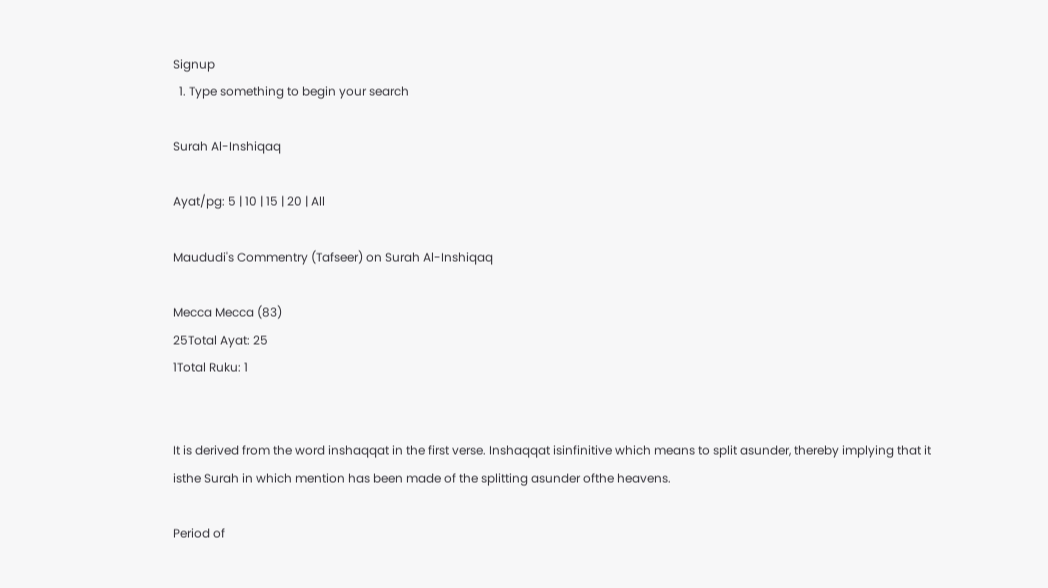Signup
  1. Type something to begin your search

Surah Al-Inshiqaq

Ayat/pg: 5 | 10 | 15 | 20 | All

Maududi's Commentry (Tafseer) on Surah Al-Inshiqaq

Mecca Mecca (83)
25Total Ayat: 25
1Total Ruku: 1


It is derived from the word inshaqqat in the first verse. Inshaqqat isinfinitive which means to split asunder, thereby implying that it isthe Surah in which mention has been made of the splitting asunder ofthe heavens.

Period of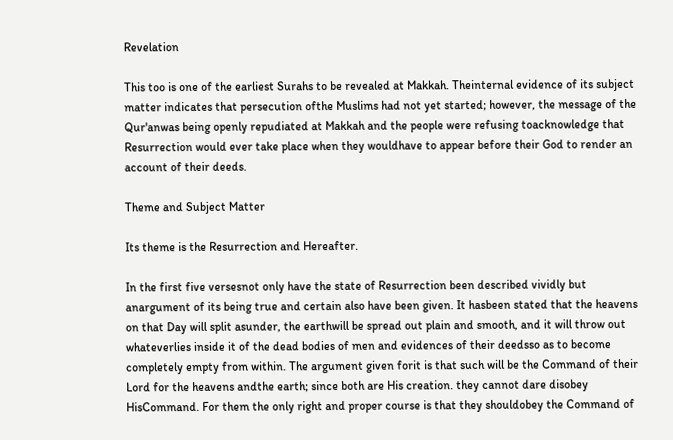Revelation

This too is one of the earliest Surahs to be revealed at Makkah. Theinternal evidence of its subject matter indicates that persecution ofthe Muslims had not yet started; however, the message of the Qur'anwas being openly repudiated at Makkah and the people were refusing toacknowledge that Resurrection would ever take place when they wouldhave to appear before their God to render an account of their deeds.

Theme and Subject Matter

Its theme is the Resurrection and Hereafter.

In the first five versesnot only have the state of Resurrection been described vividly but anargument of its being true and certain also have been given. It hasbeen stated that the heavens on that Day will split asunder, the earthwill be spread out plain and smooth, and it will throw out whateverlies inside it of the dead bodies of men and evidences of their deedsso as to become completely empty from within. The argument given forit is that such will be the Command of their Lord for the heavens andthe earth; since both are His creation. they cannot dare disobey HisCommand. For them the only right and proper course is that they shouldobey the Command of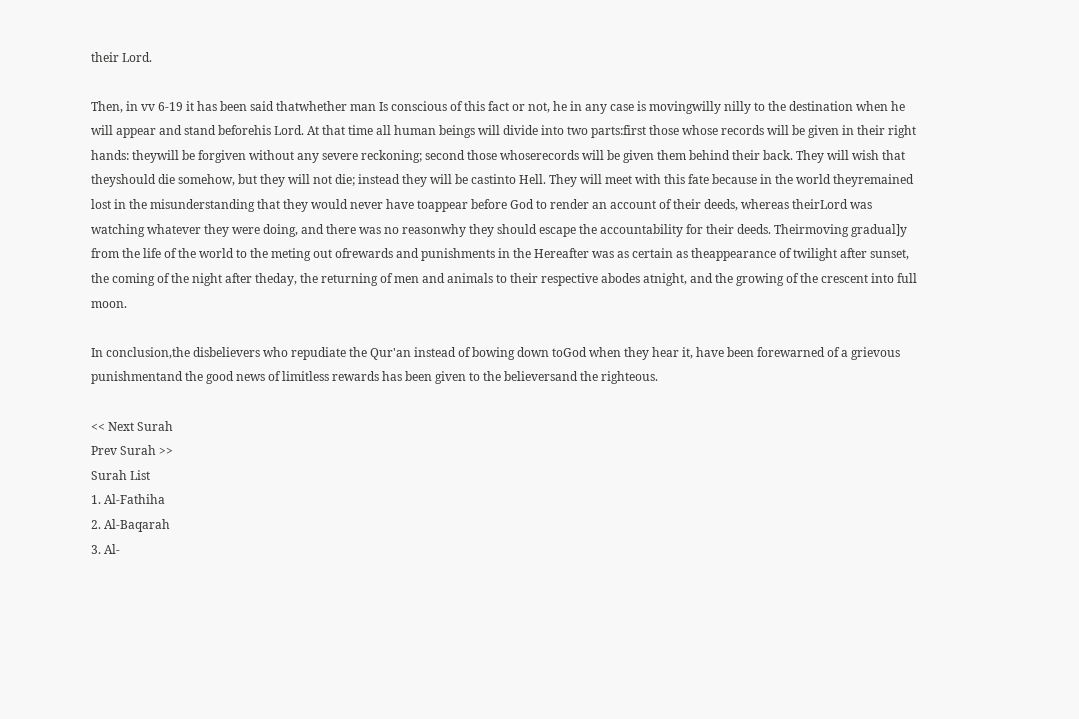their Lord.

Then, in vv 6-19 it has been said thatwhether man Is conscious of this fact or not, he in any case is movingwilly nilly to the destination when he will appear and stand beforehis Lord. At that time all human beings will divide into two parts:first those whose records will be given in their right hands: theywill be forgiven without any severe reckoning; second those whoserecords will be given them behind their back. They will wish that theyshould die somehow, but they will not die; instead they will be castinto Hell. They will meet with this fate because in the world theyremained lost in the misunderstanding that they would never have toappear before God to render an account of their deeds, whereas theirLord was watching whatever they were doing, and there was no reasonwhy they should escape the accountability for their deeds. Theirmoving gradual]y from the life of the world to the meting out ofrewards and punishments in the Hereafter was as certain as theappearance of twilight after sunset, the coming of the night after theday, the returning of men and animals to their respective abodes atnight, and the growing of the crescent into full moon.

In conclusion,the disbelievers who repudiate the Qur'an instead of bowing down toGod when they hear it, have been forewarned of a grievous punishmentand the good news of limitless rewards has been given to the believersand the righteous.

<< Next Surah
Prev Surah >>
Surah List
1. Al-Fathiha
2. Al-Baqarah
3. Al-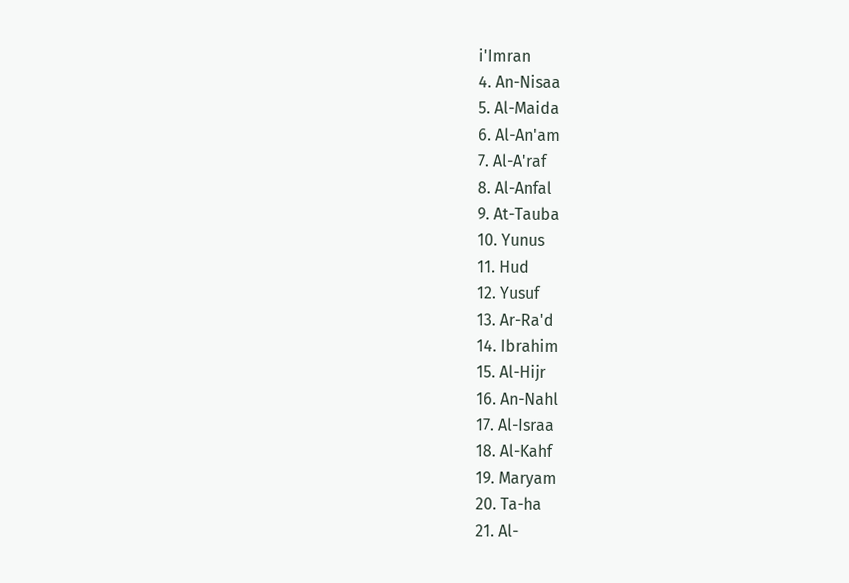i'Imran
4. An-Nisaa
5. Al-Maida
6. Al-An'am
7. Al-A'raf
8. Al-Anfal
9. At-Tauba
10. Yunus
11. Hud
12. Yusuf
13. Ar-Ra'd
14. Ibrahim
15. Al-Hijr
16. An-Nahl
17. Al-Israa
18. Al-Kahf
19. Maryam
20. Ta-ha
21. Al-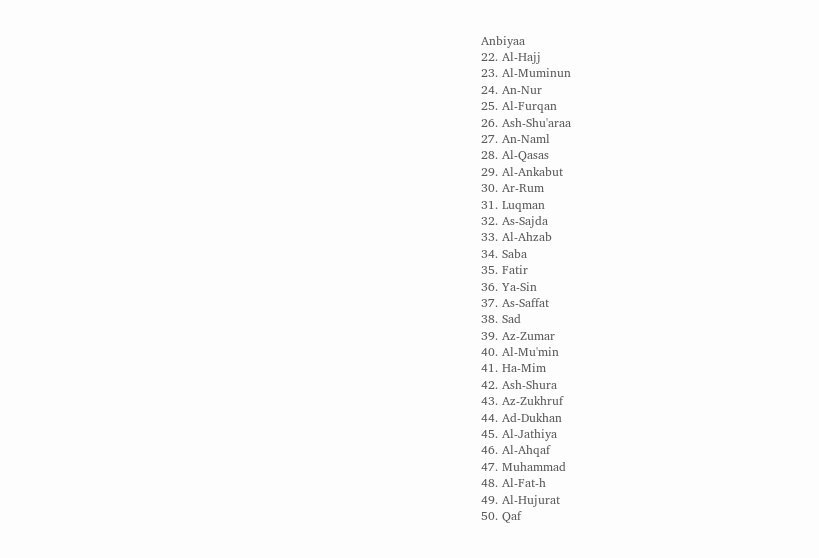Anbiyaa
22. Al-Hajj
23. Al-Muminun
24. An-Nur
25. Al-Furqan
26. Ash-Shu'araa
27. An-Naml
28. Al-Qasas
29. Al-Ankabut
30. Ar-Rum
31. Luqman
32. As-Sajda
33. Al-Ahzab
34. Saba
35. Fatir
36. Ya-Sin
37. As-Saffat
38. Sad
39. Az-Zumar
40. Al-Mu'min
41. Ha-Mim
42. Ash-Shura
43. Az-Zukhruf
44. Ad-Dukhan
45. Al-Jathiya
46. Al-Ahqaf
47. Muhammad
48. Al-Fat-h
49. Al-Hujurat
50. Qaf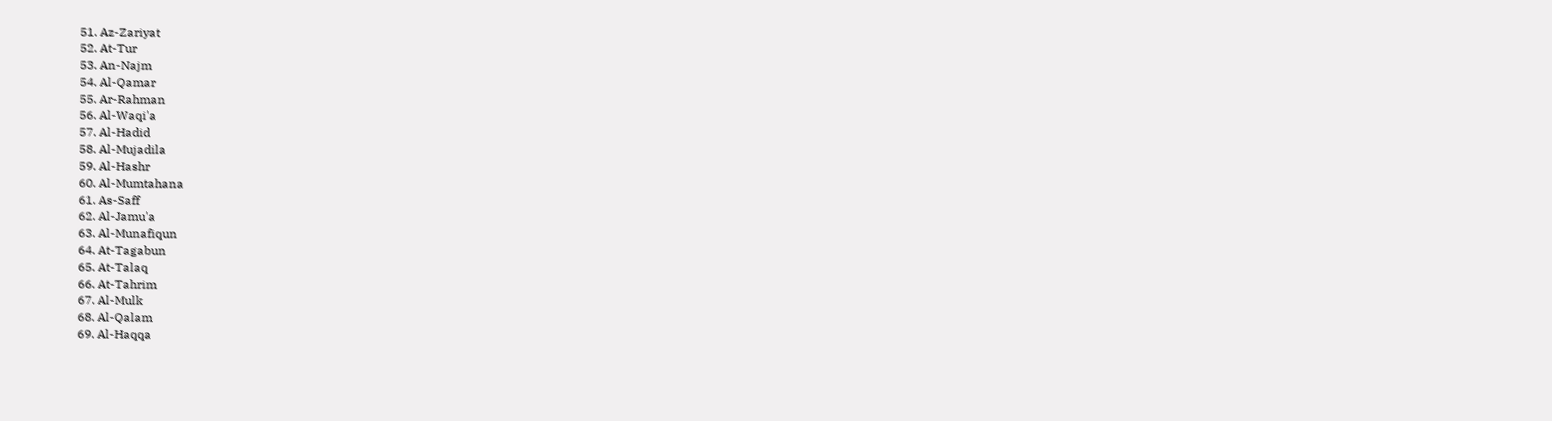51. Az-Zariyat
52. At-Tur
53. An-Najm
54. Al-Qamar
55. Ar-Rahman
56. Al-Waqi'a
57. Al-Hadid
58. Al-Mujadila
59. Al-Hashr
60. Al-Mumtahana
61. As-Saff
62. Al-Jamu'a
63. Al-Munafiqun
64. At-Tagabun
65. At-Talaq
66. At-Tahrim
67. Al-Mulk
68. Al-Qalam
69. Al-Haqqa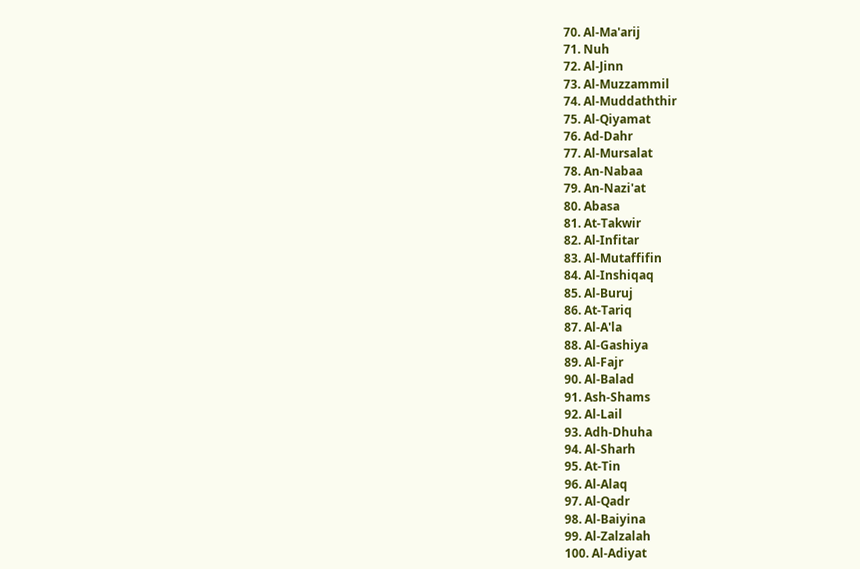70. Al-Ma'arij
71. Nuh
72. Al-Jinn
73. Al-Muzzammil
74. Al-Muddaththir
75. Al-Qiyamat
76. Ad-Dahr
77. Al-Mursalat
78. An-Nabaa
79. An-Nazi'at
80. Abasa
81. At-Takwir
82. Al-Infitar
83. Al-Mutaffifin
84. Al-Inshiqaq
85. Al-Buruj
86. At-Tariq
87. Al-A'la
88. Al-Gashiya
89. Al-Fajr
90. Al-Balad
91. Ash-Shams
92. Al-Lail
93. Adh-Dhuha
94. Al-Sharh
95. At-Tin
96. Al-Alaq
97. Al-Qadr
98. Al-Baiyina
99. Al-Zalzalah
100. Al-Adiyat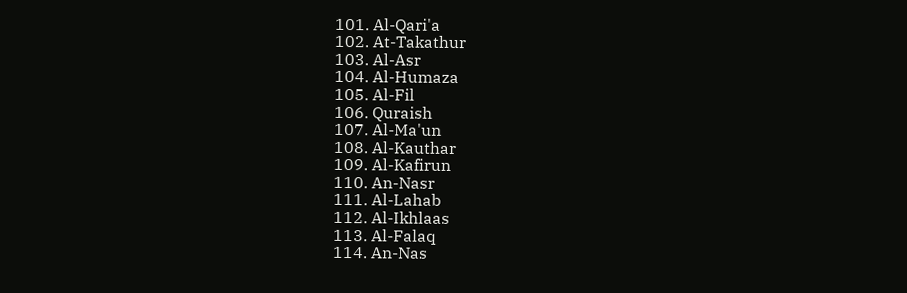101. Al-Qari'a
102. At-Takathur
103. Al-Asr
104. Al-Humaza
105. Al-Fil
106. Quraish
107. Al-Ma'un
108. Al-Kauthar
109. Al-Kafirun
110. An-Nasr
111. Al-Lahab
112. Al-Ikhlaas
113. Al-Falaq
114. An-Nas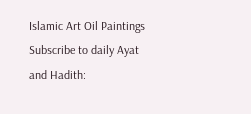Islamic Art Oil Paintings
Subscribe to daily Ayat and Hadith: